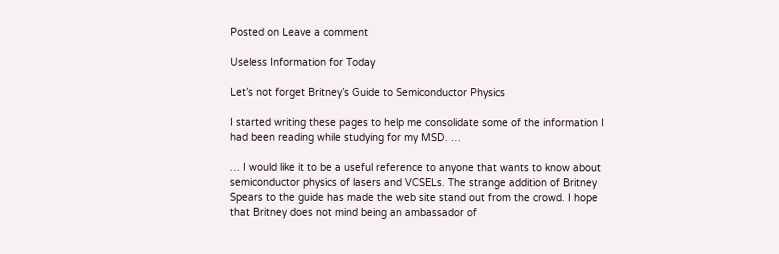Posted on Leave a comment

Useless Information for Today

Let’s not forget Britney’s Guide to Semiconductor Physics

I started writing these pages to help me consolidate some of the information I had been reading while studying for my MSD. …

… I would like it to be a useful reference to anyone that wants to know about semiconductor physics of lasers and VCSELs. The strange addition of Britney Spears to the guide has made the web site stand out from the crowd. I hope that Britney does not mind being an ambassador of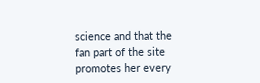science and that the fan part of the site promotes her every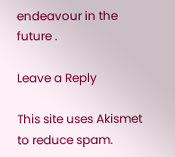endeavour in the future .

Leave a Reply

This site uses Akismet to reduce spam.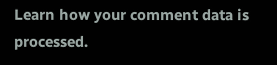Learn how your comment data is processed.